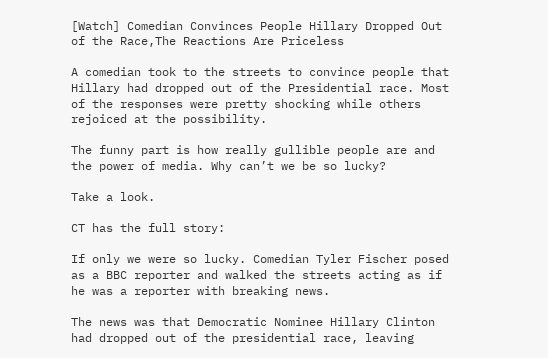[Watch] Comedian Convinces People Hillary Dropped Out of the Race,The Reactions Are Priceless

A comedian took to the streets to convince people that Hillary had dropped out of the Presidential race. Most of the responses were pretty shocking while others rejoiced at the possibility.

The funny part is how really gullible people are and the power of media. Why can’t we be so lucky?

Take a look.

CT has the full story:

If only we were so lucky. Comedian Tyler Fischer posed as a BBC reporter and walked the streets acting as if he was a reporter with breaking news.

The news was that Democratic Nominee Hillary Clinton had dropped out of the presidential race, leaving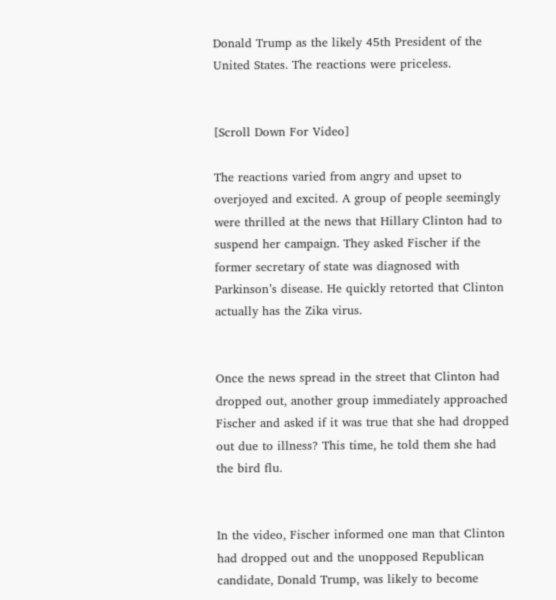Donald Trump as the likely 45th President of the United States. The reactions were priceless.


[Scroll Down For Video]

The reactions varied from angry and upset to overjoyed and excited. A group of people seemingly were thrilled at the news that Hillary Clinton had to suspend her campaign. They asked Fischer if the former secretary of state was diagnosed with Parkinson’s disease. He quickly retorted that Clinton actually has the Zika virus.


Once the news spread in the street that Clinton had dropped out, another group immediately approached Fischer and asked if it was true that she had dropped out due to illness? This time, he told them she had the bird flu.


In the video, Fischer informed one man that Clinton had dropped out and the unopposed Republican candidate, Donald Trump, was likely to become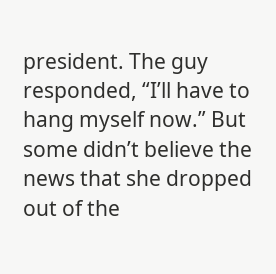president. The guy responded, “I’ll have to hang myself now.” But some didn’t believe the news that she dropped out of the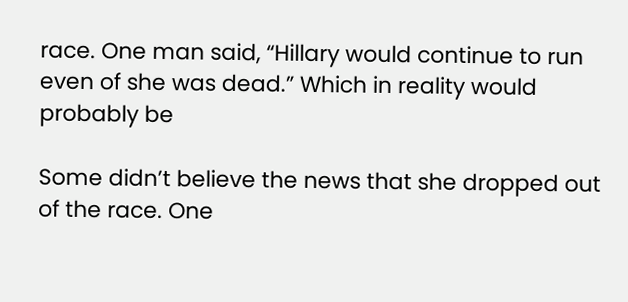race. One man said, “Hillary would continue to run even of she was dead.” Which in reality would probably be

Some didn’t believe the news that she dropped out of the race. One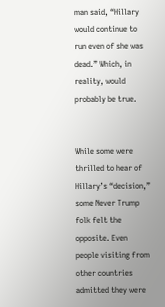man said, “Hillary would continue to run even of she was dead.” Which, in reality, would probably be true.


While some were thrilled to hear of Hillary’s “decision,” some Never Trump folk felt the opposite. Even people visiting from other countries admitted they were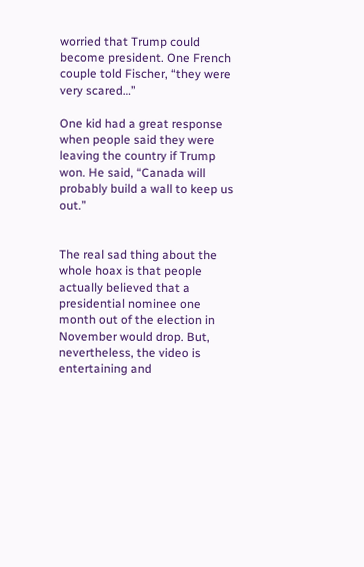worried that Trump could become president. One French couple told Fischer, “they were very scared…”

One kid had a great response when people said they were leaving the country if Trump won. He said, “Canada will probably build a wall to keep us out.”


The real sad thing about the whole hoax is that people actually believed that a presidential nominee one month out of the election in November would drop. But, nevertheless, the video is entertaining and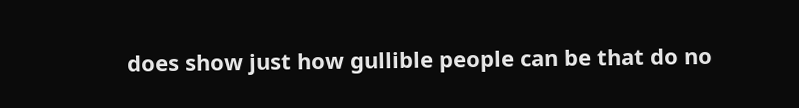does show just how gullible people can be that do no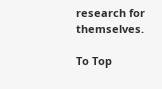research for themselves.

To Top